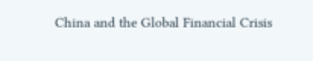China and the Global Financial Crisis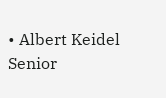• Albert Keidel Senior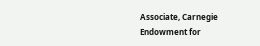Associate, Carnegie Endowment for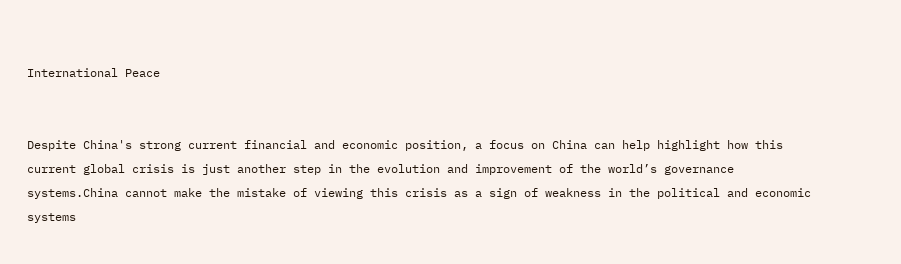International Peace


Despite China's strong current financial and economic position, a focus on China can help highlight how this current global crisis is just another step in the evolution and improvement of the world’s governance systems.China cannot make the mistake of viewing this crisis as a sign of weakness in the political and economic systems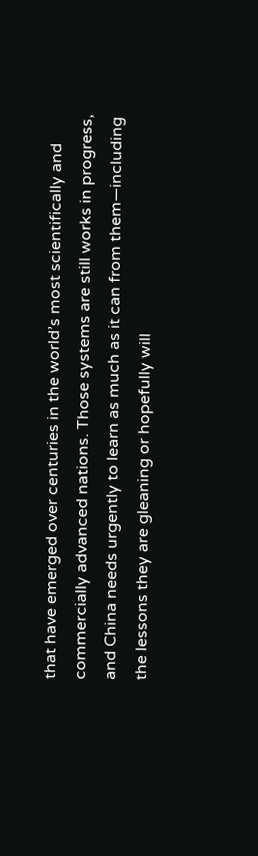that have emerged over centuries in the world’s most scientifically and commercially advanced nations. Those systems are still works in progress, and China needs urgently to learn as much as it can from them—including the lessons they are gleaning or hopefully will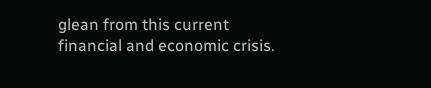glean from this current financial and economic crisis.